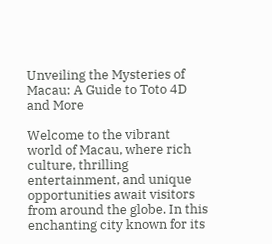Unveiling the Mysteries of Macau: A Guide to Toto 4D and More

Welcome to the vibrant world of Macau, where rich culture, thrilling entertainment, and unique opportunities await visitors from around the globe. In this enchanting city known for its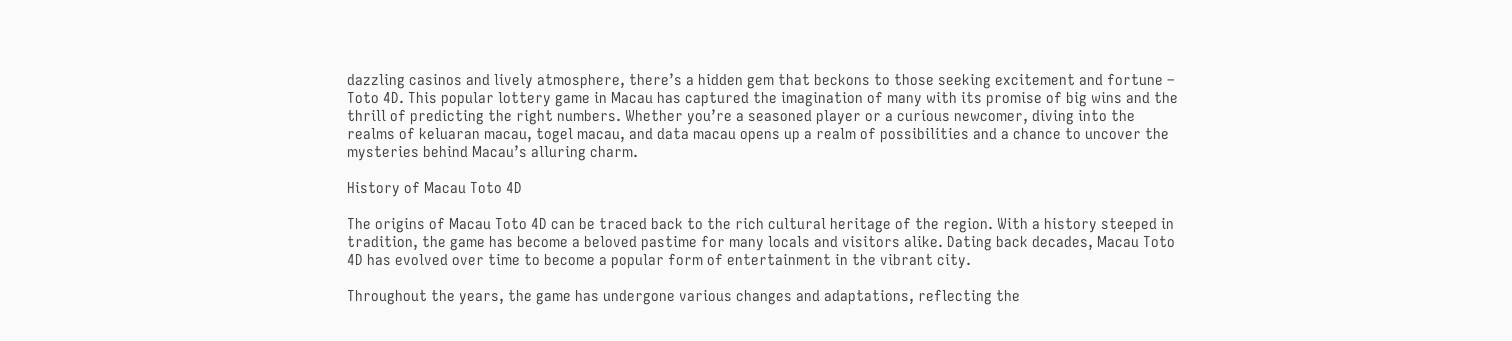dazzling casinos and lively atmosphere, there’s a hidden gem that beckons to those seeking excitement and fortune – Toto 4D. This popular lottery game in Macau has captured the imagination of many with its promise of big wins and the thrill of predicting the right numbers. Whether you’re a seasoned player or a curious newcomer, diving into the realms of keluaran macau, togel macau, and data macau opens up a realm of possibilities and a chance to uncover the mysteries behind Macau’s alluring charm.

History of Macau Toto 4D

The origins of Macau Toto 4D can be traced back to the rich cultural heritage of the region. With a history steeped in tradition, the game has become a beloved pastime for many locals and visitors alike. Dating back decades, Macau Toto 4D has evolved over time to become a popular form of entertainment in the vibrant city.

Throughout the years, the game has undergone various changes and adaptations, reflecting the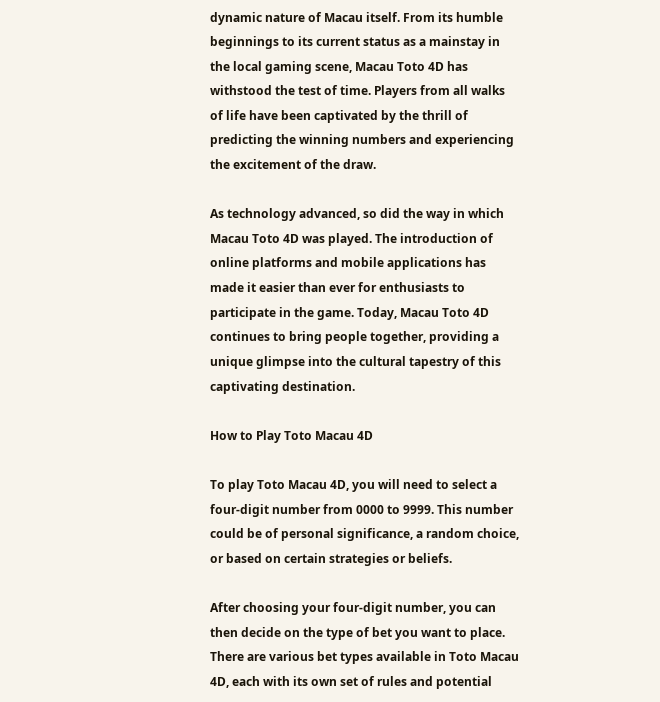dynamic nature of Macau itself. From its humble beginnings to its current status as a mainstay in the local gaming scene, Macau Toto 4D has withstood the test of time. Players from all walks of life have been captivated by the thrill of predicting the winning numbers and experiencing the excitement of the draw.

As technology advanced, so did the way in which Macau Toto 4D was played. The introduction of online platforms and mobile applications has made it easier than ever for enthusiasts to participate in the game. Today, Macau Toto 4D continues to bring people together, providing a unique glimpse into the cultural tapestry of this captivating destination.

How to Play Toto Macau 4D

To play Toto Macau 4D, you will need to select a four-digit number from 0000 to 9999. This number could be of personal significance, a random choice, or based on certain strategies or beliefs.

After choosing your four-digit number, you can then decide on the type of bet you want to place. There are various bet types available in Toto Macau 4D, each with its own set of rules and potential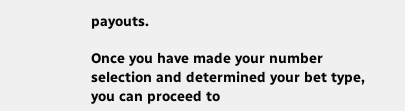payouts.

Once you have made your number selection and determined your bet type, you can proceed to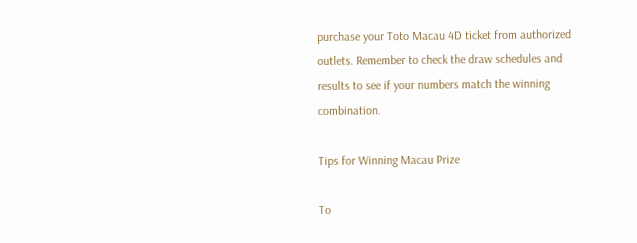purchase your Toto Macau 4D ticket from authorized outlets. Remember to check the draw schedules and results to see if your numbers match the winning combination.

Tips for Winning Macau Prize

To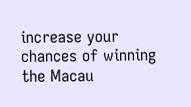increase your chances of winning the Macau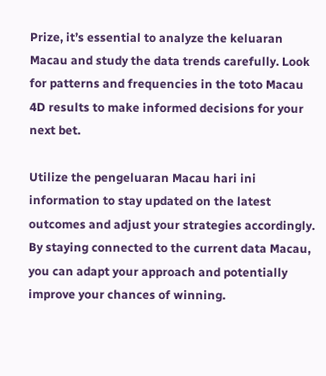Prize, it’s essential to analyze the keluaran Macau and study the data trends carefully. Look for patterns and frequencies in the toto Macau 4D results to make informed decisions for your next bet.

Utilize the pengeluaran Macau hari ini information to stay updated on the latest outcomes and adjust your strategies accordingly. By staying connected to the current data Macau, you can adapt your approach and potentially improve your chances of winning.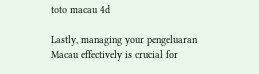toto macau 4d

Lastly, managing your pengeluaran Macau effectively is crucial for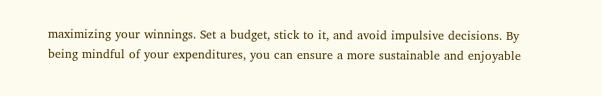maximizing your winnings. Set a budget, stick to it, and avoid impulsive decisions. By being mindful of your expenditures, you can ensure a more sustainable and enjoyable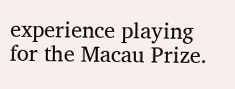experience playing for the Macau Prize.